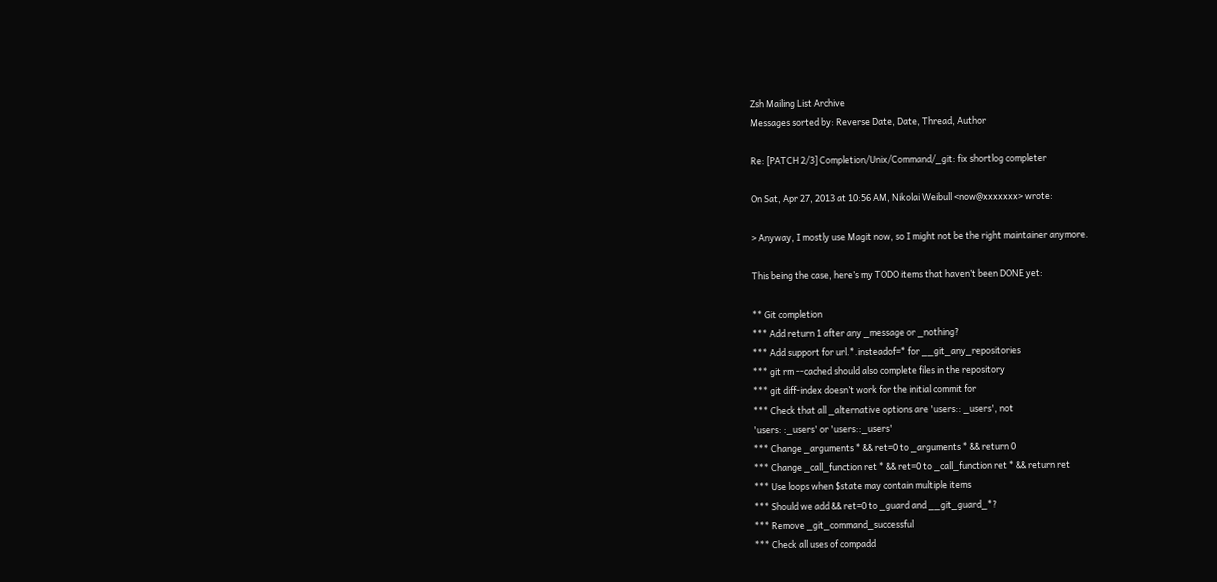Zsh Mailing List Archive
Messages sorted by: Reverse Date, Date, Thread, Author

Re: [PATCH 2/3] Completion/Unix/Command/_git: fix shortlog completer

On Sat, Apr 27, 2013 at 10:56 AM, Nikolai Weibull <now@xxxxxxx> wrote:

> Anyway, I mostly use Magit now, so I might not be the right maintainer anymore.

This being the case, here’s my TODO items that haven’t been DONE yet:

** Git completion
*** Add return 1 after any _message or _nothing?
*** Add support for url.*.insteadof=* for __git_any_repositories
*** git rm --cached should also complete files in the repository
*** git diff-index doesn’t work for the initial commit for
*** Check that all _alternative options are 'users:: _users', not
'users: :_users' or 'users::_users'
*** Change _arguments * && ret=0 to _arguments * && return 0
*** Change _call_function ret * && ret=0 to _call_function ret * && return ret
*** Use loops when $state may contain multiple items
*** Should we add && ret=0 to _guard and __git_guard_*?
*** Remove _git_command_successful
*** Check all uses of compadd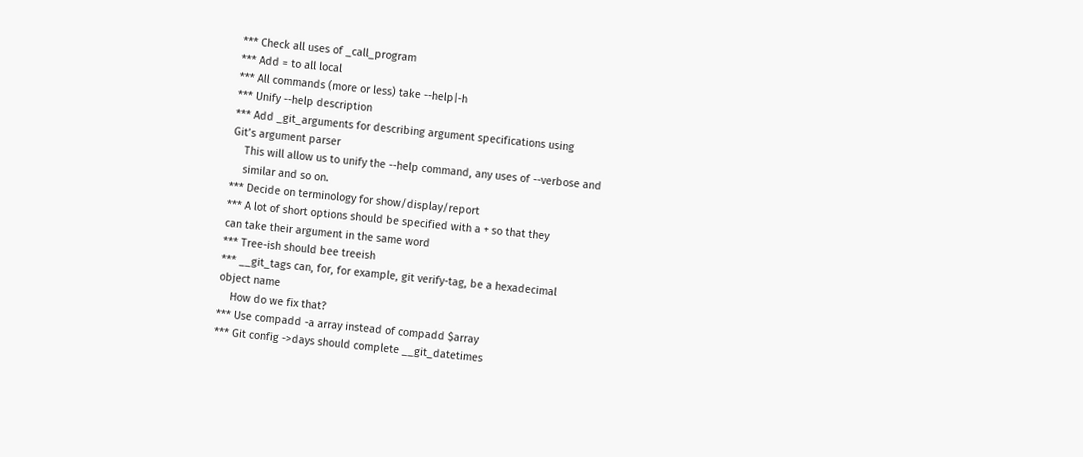*** Check all uses of _call_program
*** Add = to all local
*** All commands (more or less) take --help|-h
*** Unify --help description
*** Add _git_arguments for describing argument specifications using
Git’s argument parser
    This will allow us to unify the --help command, any uses of --verbose and
    similar and so on.
*** Decide on terminology for show/display/report
*** A lot of short options should be specified with a + so that they
can take their argument in the same word
*** Tree-ish should bee treeish
*** __git_tags can, for, for example, git verify-tag, be a hexadecimal
object name
    How do we fix that?
*** Use compadd -a array instead of compadd $array
*** Git config ->days should complete __git_datetimes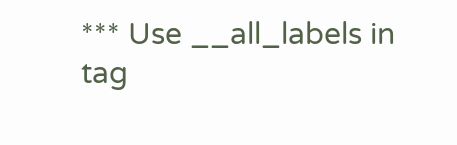*** Use __all_labels in tag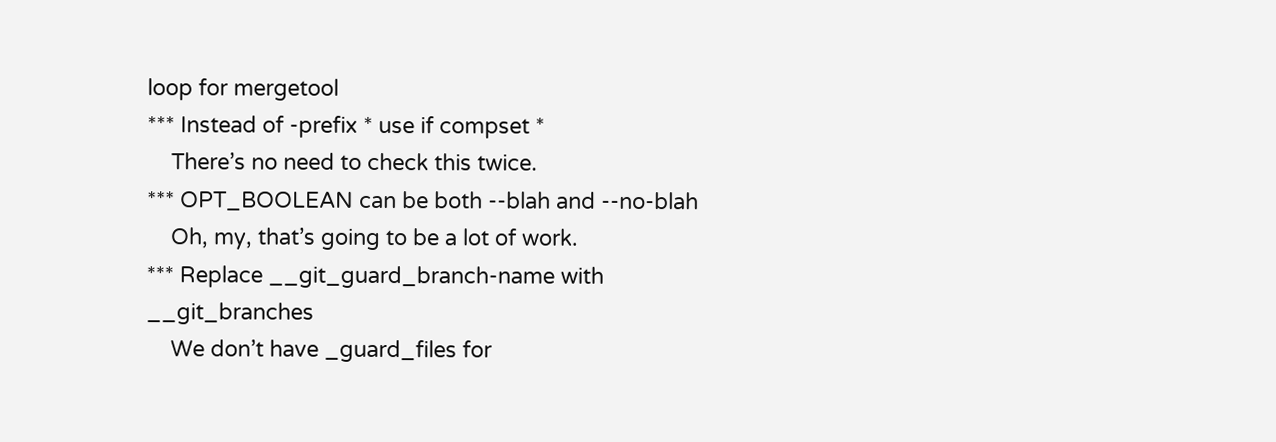loop for mergetool
*** Instead of -prefix * use if compset *
    There’s no need to check this twice.
*** OPT_BOOLEAN can be both --blah and --no-blah
    Oh, my, that’s going to be a lot of work.
*** Replace __git_guard_branch-name with __git_branches
    We don’t have _guard_files for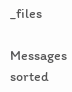_files

Messages sorted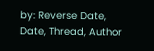by: Reverse Date, Date, Thread, Author